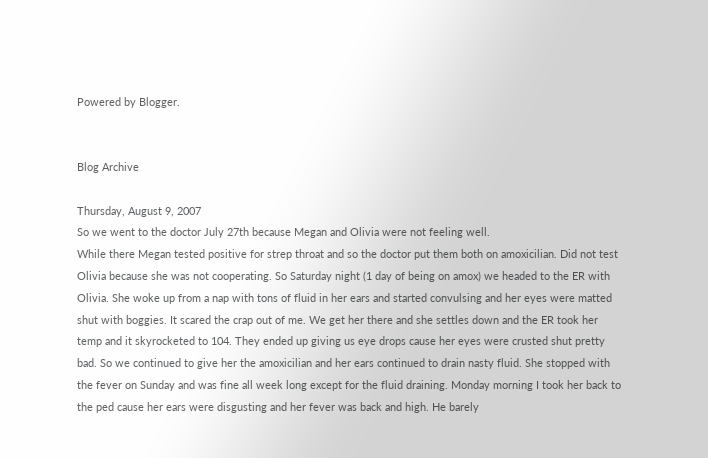Powered by Blogger.


Blog Archive

Thursday, August 9, 2007
So we went to the doctor July 27th because Megan and Olivia were not feeling well.
While there Megan tested positive for strep throat and so the doctor put them both on amoxicilian. Did not test Olivia because she was not cooperating. So Saturday night (1 day of being on amox) we headed to the ER with Olivia. She woke up from a nap with tons of fluid in her ears and started convulsing and her eyes were matted shut with boggies. It scared the crap out of me. We get her there and she settles down and the ER took her temp and it skyrocketed to 104. They ended up giving us eye drops cause her eyes were crusted shut pretty bad. So we continued to give her the amoxicilian and her ears continued to drain nasty fluid. She stopped with the fever on Sunday and was fine all week long except for the fluid draining. Monday morning I took her back to the ped cause her ears were disgusting and her fever was back and high. He barely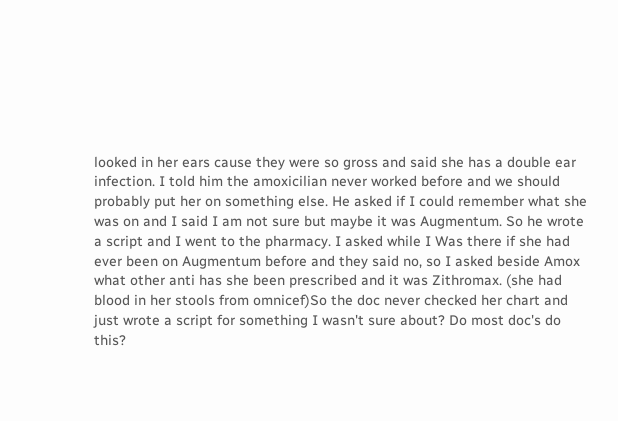looked in her ears cause they were so gross and said she has a double ear infection. I told him the amoxicilian never worked before and we should probably put her on something else. He asked if I could remember what she was on and I said I am not sure but maybe it was Augmentum. So he wrote a script and I went to the pharmacy. I asked while I Was there if she had ever been on Augmentum before and they said no, so I asked beside Amox what other anti has she been prescribed and it was Zithromax. (she had blood in her stools from omnicef)So the doc never checked her chart and just wrote a script for something I wasn't sure about? Do most doc's do this?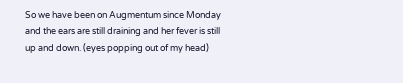So we have been on Augmentum since Monday and the ears are still draining and her fever is still up and down. (eyes popping out of my head)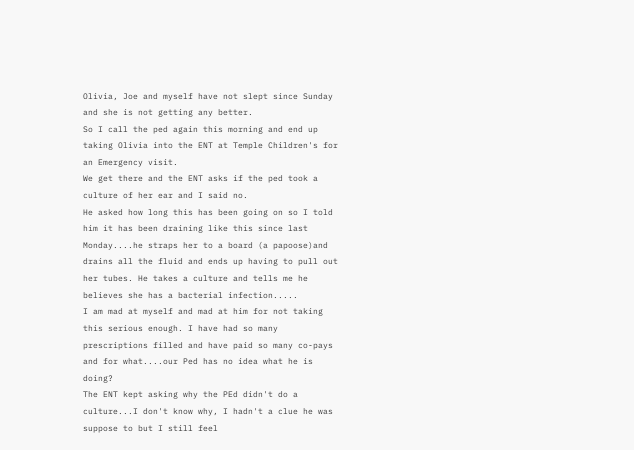Olivia, Joe and myself have not slept since Sunday and she is not getting any better.
So I call the ped again this morning and end up taking Olivia into the ENT at Temple Children's for an Emergency visit.
We get there and the ENT asks if the ped took a culture of her ear and I said no.
He asked how long this has been going on so I told him it has been draining like this since last Monday....he straps her to a board (a papoose)and drains all the fluid and ends up having to pull out her tubes. He takes a culture and tells me he believes she has a bacterial infection.....
I am mad at myself and mad at him for not taking this serious enough. I have had so many prescriptions filled and have paid so many co-pays and for what....our Ped has no idea what he is doing?
The ENT kept asking why the PEd didn't do a culture...I don't know why, I hadn't a clue he was suppose to but I still feel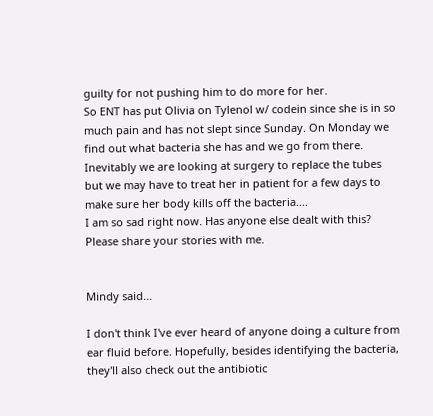guilty for not pushing him to do more for her.
So ENT has put Olivia on Tylenol w/ codein since she is in so much pain and has not slept since Sunday. On Monday we find out what bacteria she has and we go from there. Inevitably we are looking at surgery to replace the tubes but we may have to treat her in patient for a few days to make sure her body kills off the bacteria....
I am so sad right now. Has anyone else dealt with this?
Please share your stories with me.


Mindy said...

I don't think I've ever heard of anyone doing a culture from ear fluid before. Hopefully, besides identifying the bacteria, they'll also check out the antibiotic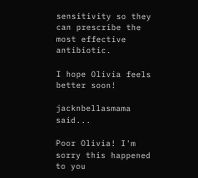sensitivity so they can prescribe the most effective antibiotic.

I hope Olivia feels better soon!

jacknbellasmama said...

Poor Olivia! I'm sorry this happened to you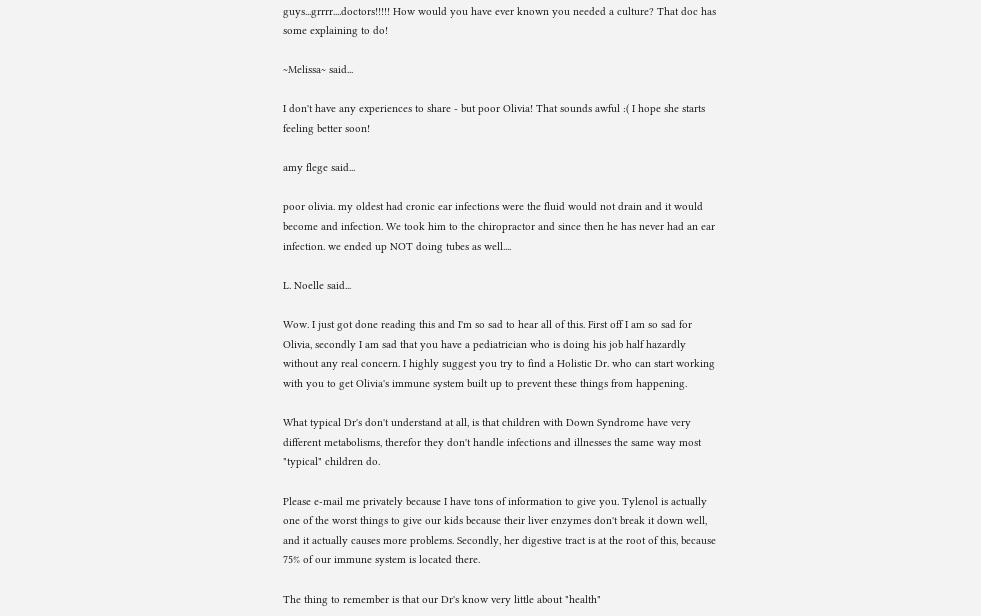guys...grrrr....doctors!!!!! How would you have ever known you needed a culture? That doc has some explaining to do!

~Melissa~ said...

I don't have any experiences to share - but poor Olivia! That sounds awful :( I hope she starts feeling better soon!

amy flege said...

poor olivia. my oldest had cronic ear infections were the fluid would not drain and it would become and infection. We took him to the chiropractor and since then he has never had an ear infection. we ended up NOT doing tubes as well....

L. Noelle said...

Wow. I just got done reading this and I'm so sad to hear all of this. First off I am so sad for Olivia, secondly I am sad that you have a pediatrician who is doing his job half hazardly without any real concern. I highly suggest you try to find a Holistic Dr. who can start working with you to get Olivia's immune system built up to prevent these things from happening.

What typical Dr's don't understand at all, is that children with Down Syndrome have very different metabolisms, therefor they don't handle infections and illnesses the same way most "typical" children do.

Please e-mail me privately because I have tons of information to give you. Tylenol is actually one of the worst things to give our kids because their liver enzymes don't break it down well, and it actually causes more problems. Secondly, her digestive tract is at the root of this, because 75% of our immune system is located there.

The thing to remember is that our Dr's know very little about "health"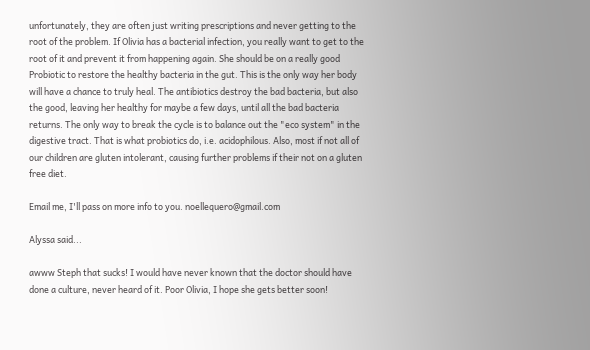unfortunately, they are often just writing prescriptions and never getting to the root of the problem. If Olivia has a bacterial infection, you really want to get to the root of it and prevent it from happening again. She should be on a really good Probiotic to restore the healthy bacteria in the gut. This is the only way her body will have a chance to truly heal. The antibiotics destroy the bad bacteria, but also the good, leaving her healthy for maybe a few days, until all the bad bacteria returns. The only way to break the cycle is to balance out the "eco system" in the digestive tract. That is what probiotics do, i.e. acidophilous. Also, most if not all of our children are gluten intolerant, causing further problems if their not on a gluten free diet.

Email me, I'll pass on more info to you. noellequero@gmail.com

Alyssa said...

awww Steph that sucks! I would have never known that the doctor should have done a culture, never heard of it. Poor Olivia, I hope she gets better soon!